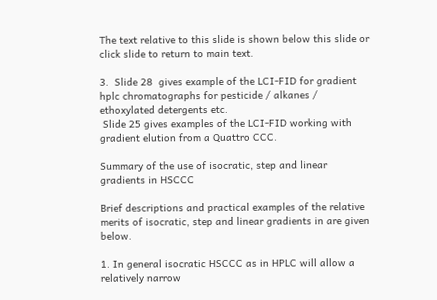The text relative to this slide is shown below this slide or click slide to return to main text.

3.  Slide 28  gives example of the LCI-FID for gradient hplc chromatographs for pesticide / alkanes / ethoxylated detergents etc.
 Slide 25 gives examples of the LCI-FID working with gradient elution from a Quattro CCC.

Summary of the use of isocratic, step and linear gradients in HSCCC

Brief descriptions and practical examples of the relative merits of isocratic, step and linear gradients in are given below.

1. In general isocratic HSCCC as in HPLC will allow a relatively narrow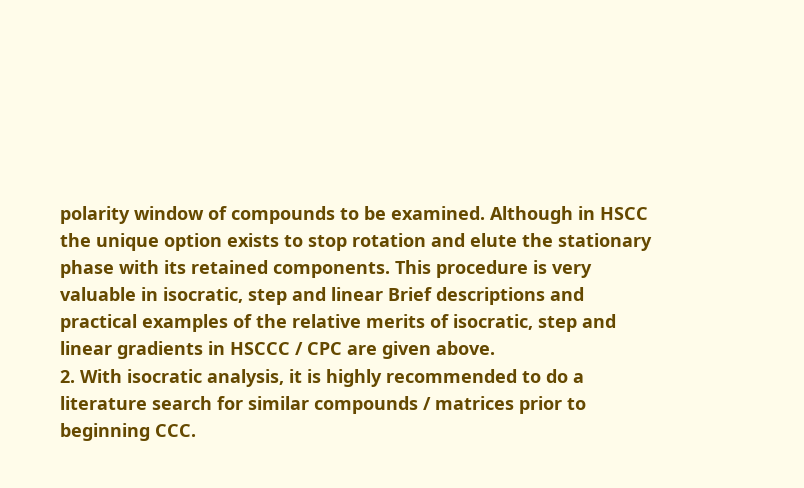polarity window of compounds to be examined. Although in HSCC the unique option exists to stop rotation and elute the stationary phase with its retained components. This procedure is very valuable in isocratic, step and linear Brief descriptions and practical examples of the relative merits of isocratic, step and linear gradients in HSCCC / CPC are given above.
2. With isocratic analysis, it is highly recommended to do a literature search for similar compounds / matrices prior to beginning CCC.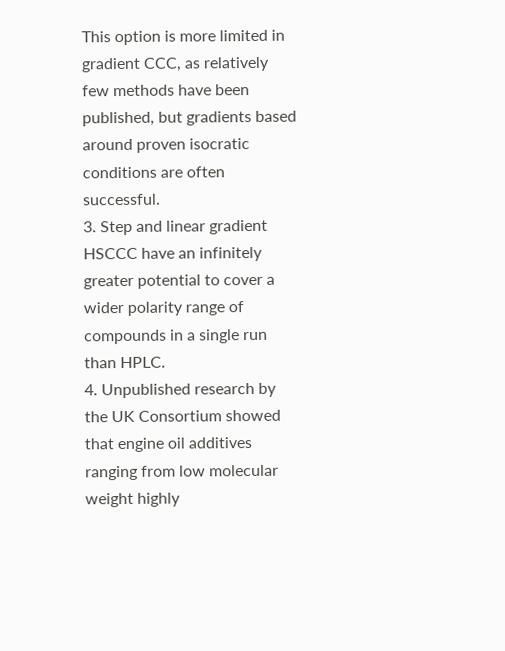This option is more limited in gradient CCC, as relatively few methods have been published, but gradients based around proven isocratic conditions are often successful.
3. Step and linear gradient HSCCC have an infinitely greater potential to cover a wider polarity range of compounds in a single run than HPLC.
4. Unpublished research by the UK Consortium showed that engine oil additives ranging from low molecular weight highly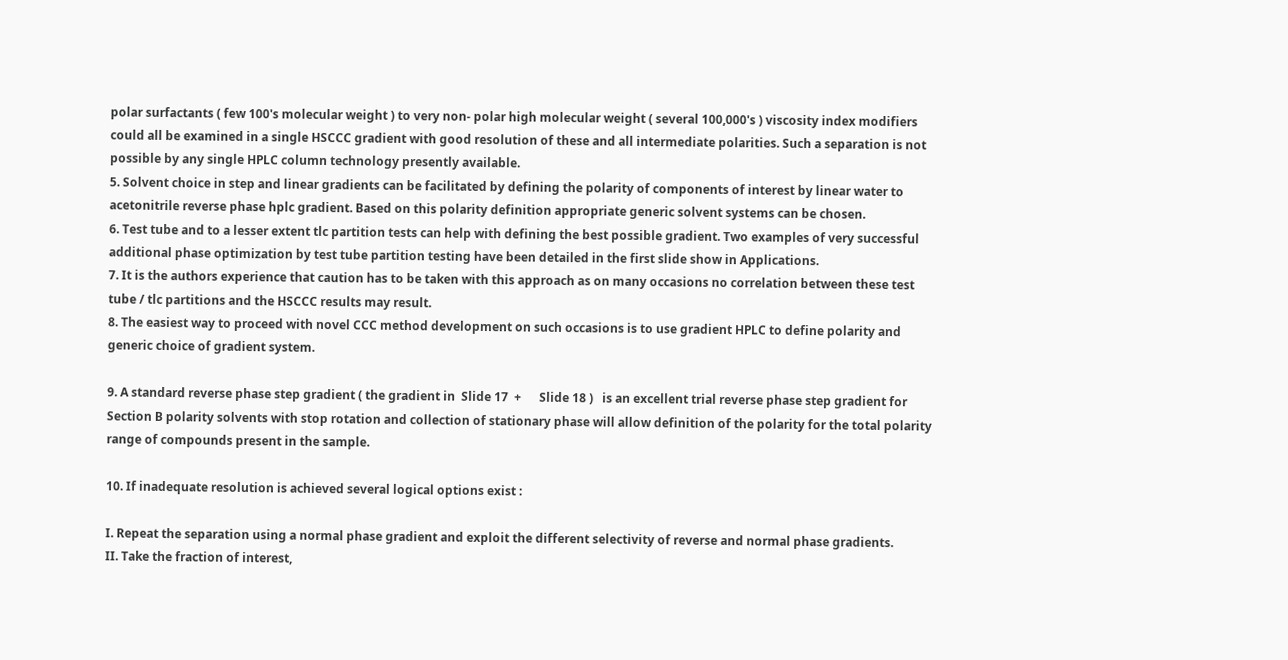polar surfactants ( few 100's molecular weight ) to very non- polar high molecular weight ( several 100,000's ) viscosity index modifiers could all be examined in a single HSCCC gradient with good resolution of these and all intermediate polarities. Such a separation is not possible by any single HPLC column technology presently available.
5. Solvent choice in step and linear gradients can be facilitated by defining the polarity of components of interest by linear water to acetonitrile reverse phase hplc gradient. Based on this polarity definition appropriate generic solvent systems can be chosen.
6. Test tube and to a lesser extent tlc partition tests can help with defining the best possible gradient. Two examples of very successful additional phase optimization by test tube partition testing have been detailed in the first slide show in Applications.
7. It is the authors experience that caution has to be taken with this approach as on many occasions no correlation between these test tube / tlc partitions and the HSCCC results may result.
8. The easiest way to proceed with novel CCC method development on such occasions is to use gradient HPLC to define polarity and generic choice of gradient system.

9. A standard reverse phase step gradient ( the gradient in  Slide 17  +      Slide 18 )   is an excellent trial reverse phase step gradient for Section B polarity solvents with stop rotation and collection of stationary phase will allow definition of the polarity for the total polarity range of compounds present in the sample.

10. If inadequate resolution is achieved several logical options exist :

I. Repeat the separation using a normal phase gradient and exploit the different selectivity of reverse and normal phase gradients.
II. Take the fraction of interest,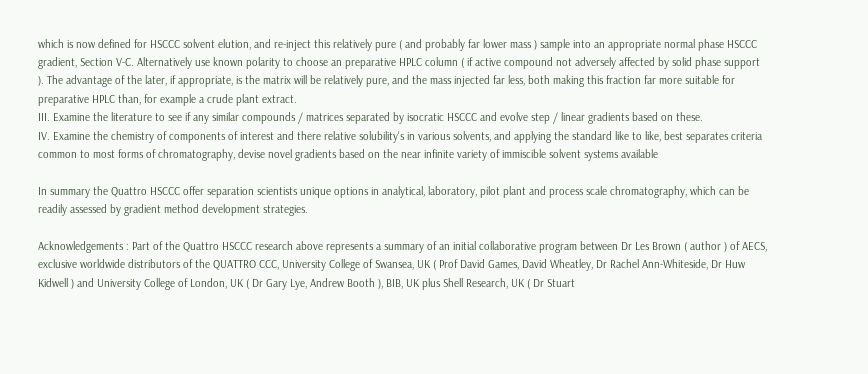which is now defined for HSCCC solvent elution, and re-inject this relatively pure ( and probably far lower mass ) sample into an appropriate normal phase HSCCC gradient, Section V-C. Alternatively use known polarity to choose an preparative HPLC column ( if active compound not adversely affected by solid phase support ). The advantage of the later, if appropriate, is the matrix will be relatively pure, and the mass injected far less, both making this fraction far more suitable for preparative HPLC than, for example a crude plant extract.
III. Examine the literature to see if any similar compounds / matrices separated by isocratic HSCCC and evolve step / linear gradients based on these.
IV. Examine the chemistry of components of interest and there relative solubility's in various solvents, and applying the standard like to like, best separates criteria common to most forms of chromatography, devise novel gradients based on the near infinite variety of immiscible solvent systems available

In summary the Quattro HSCCC offer separation scientists unique options in analytical, laboratory, pilot plant and process scale chromatography, which can be readily assessed by gradient method development strategies.

Acknowledgements : Part of the Quattro HSCCC research above represents a summary of an initial collaborative program between Dr Les Brown ( author ) of AECS, exclusive worldwide distributors of the QUATTRO CCC, University College of Swansea, UK ( Prof David Games, David Wheatley, Dr Rachel Ann-Whiteside, Dr Huw Kidwell ) and University College of London, UK ( Dr Gary Lye, Andrew Booth ), BIB, UK plus Shell Research, UK ( Dr Stuart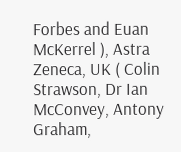Forbes and Euan McKerrel ), Astra Zeneca, UK ( Colin Strawson, Dr Ian McConvey, Antony Graham,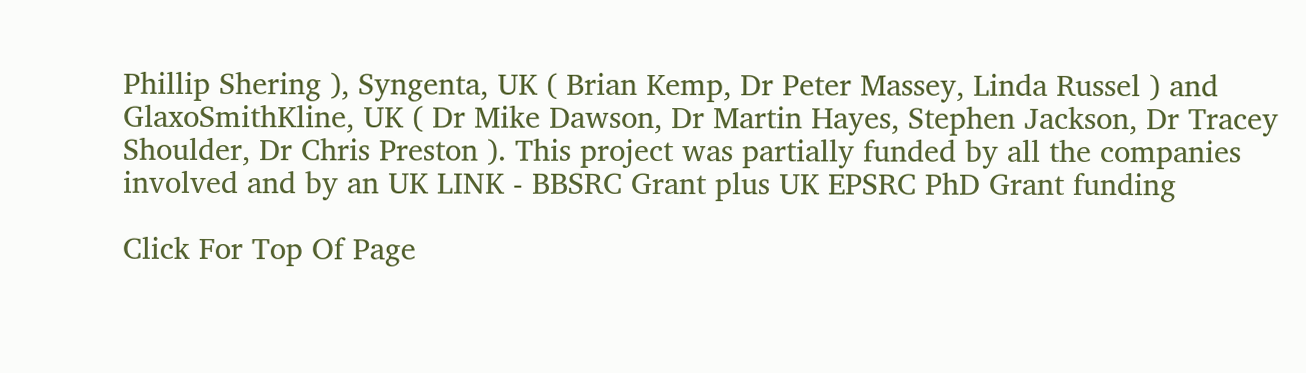Phillip Shering ), Syngenta, UK ( Brian Kemp, Dr Peter Massey, Linda Russel ) and GlaxoSmithKline, UK ( Dr Mike Dawson, Dr Martin Hayes, Stephen Jackson, Dr Tracey Shoulder, Dr Chris Preston ). This project was partially funded by all the companies involved and by an UK LINK - BBSRC Grant plus UK EPSRC PhD Grant funding

Click For Top Of Page